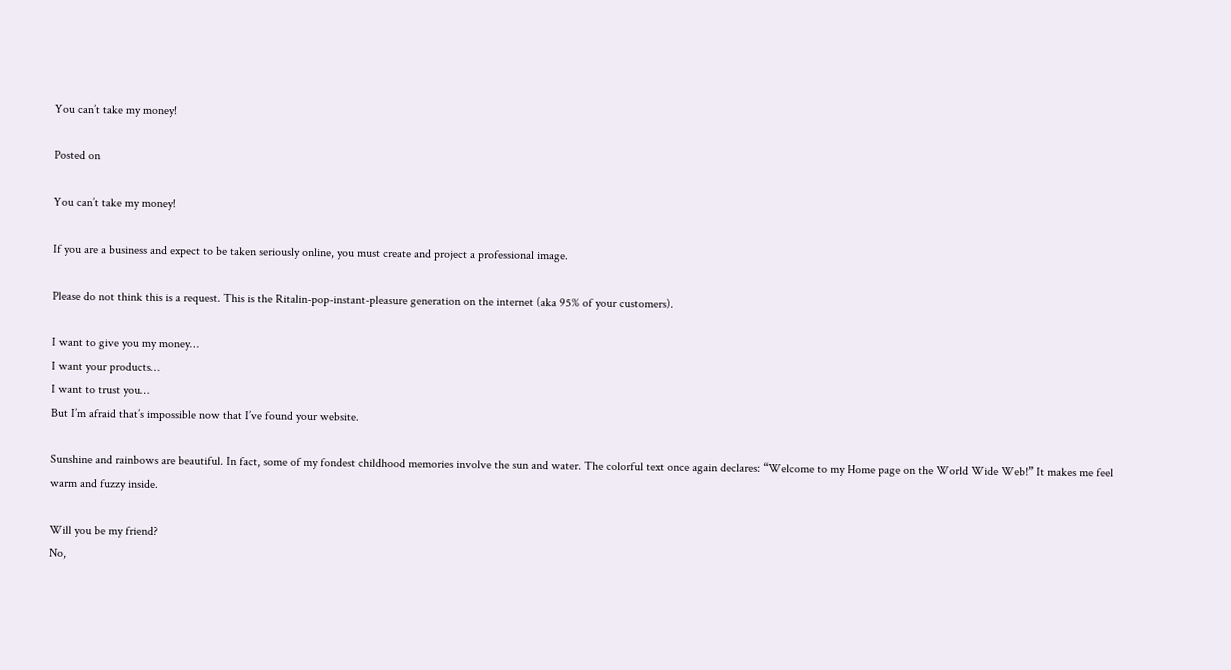You can’t take my money!

Posted on

You can’t take my money!

If you are a business and expect to be taken seriously online, you must create and project a professional image.

Please do not think this is a request. This is the Ritalin-pop-instant-pleasure generation on the internet (aka 95% of your customers).

I want to give you my money…
I want your products…
I want to trust you…
But I’m afraid that’s impossible now that I’ve found your website.

Sunshine and rainbows are beautiful. In fact, some of my fondest childhood memories involve the sun and water. The colorful text once again declares: “Welcome to my Home page on the World Wide Web!” It makes me feel warm and fuzzy inside.

Will you be my friend?
No,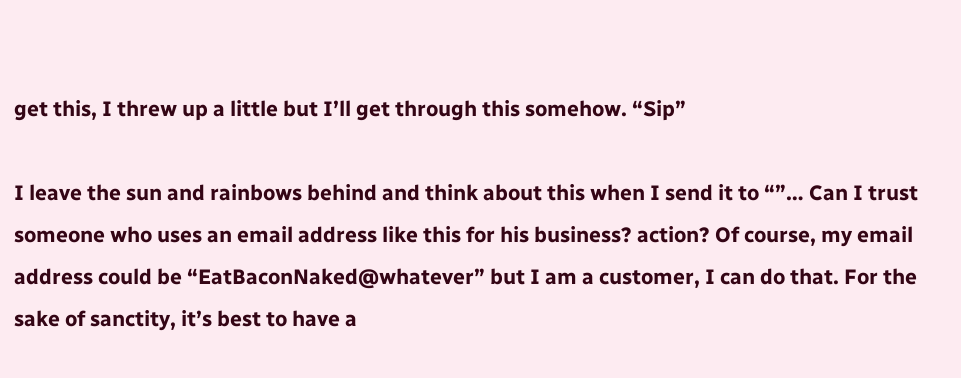get this, I threw up a little but I’ll get through this somehow. “Sip”

I leave the sun and rainbows behind and think about this when I send it to “”… Can I trust someone who uses an email address like this for his business? action? Of course, my email address could be “EatBaconNaked@whatever” but I am a customer, I can do that. For the sake of sanctity, it’s best to have a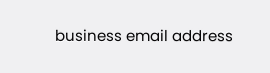business email address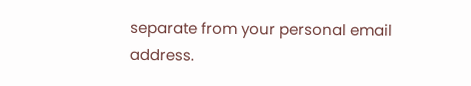separate from your personal email address.